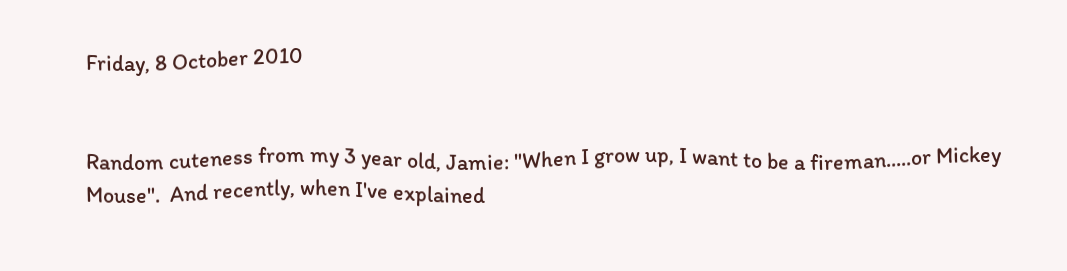Friday, 8 October 2010


Random cuteness from my 3 year old, Jamie: "When I grow up, I want to be a fireman.....or Mickey Mouse".  And recently, when I've explained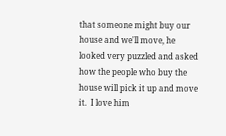that someone might buy our house and we'll move, he looked very puzzled and asked how the people who buy the house will pick it up and move it.  I love him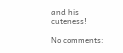and his cuteness!

No comments: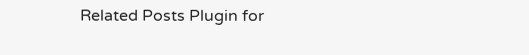Related Posts Plugin for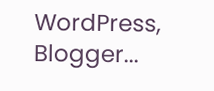WordPress, Blogger...